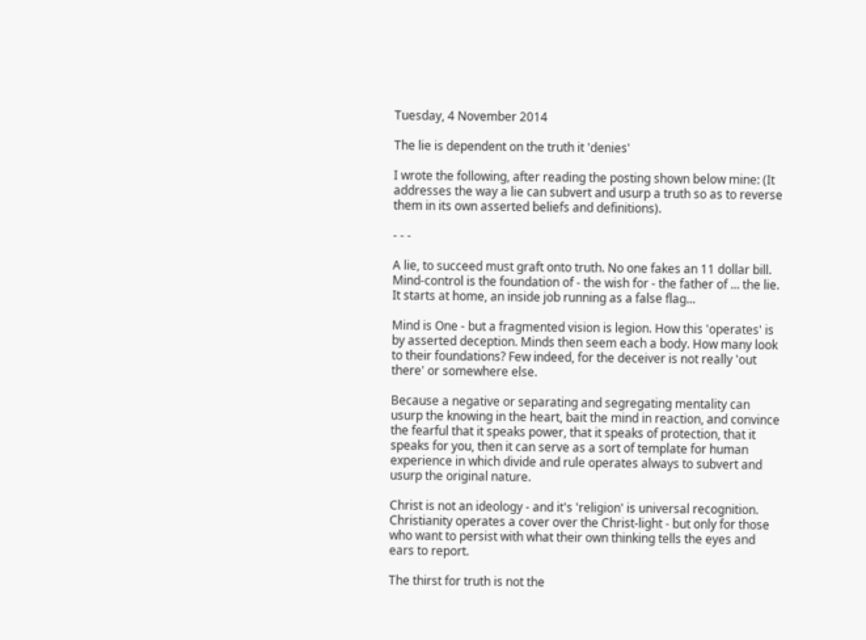Tuesday, 4 November 2014

The lie is dependent on the truth it 'denies'

I wrote the following, after reading the posting shown below mine: (It addresses the way a lie can subvert and usurp a truth so as to reverse them in its own asserted beliefs and definitions).

- - -

A lie, to succeed must graft onto truth. No one fakes an 11 dollar bill.
Mind-control is the foundation of - the wish for - the father of ... the lie.
It starts at home, an inside job running as a false flag...

Mind is One - but a fragmented vision is legion. How this 'operates' is by asserted deception. Minds then seem each a body. How many look to their foundations? Few indeed, for the deceiver is not really 'out there' or somewhere else.

Because a negative or separating and segregating mentality can usurp the knowing in the heart, bait the mind in reaction, and convince the fearful that it speaks power, that it speaks of protection, that it speaks for you, then it can serve as a sort of template for human experience in which divide and rule operates always to subvert and usurp the original nature.

Christ is not an ideology - and it's 'religion' is universal recognition. Christianity operates a cover over the Christ-light - but only for those who want to persist with what their own thinking tells the eyes and ears to report.

The thirst for truth is not the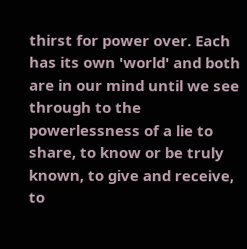thirst for power over. Each has its own 'world' and both are in our mind until we see through to the powerlessness of a lie to share, to know or be truly known, to give and receive, to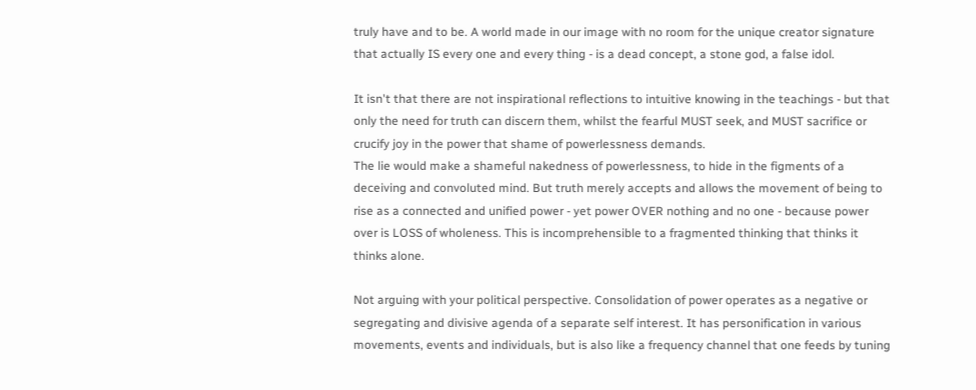truly have and to be. A world made in our image with no room for the unique creator signature that actually IS every one and every thing - is a dead concept, a stone god, a false idol.

It isn't that there are not inspirational reflections to intuitive knowing in the teachings - but that only the need for truth can discern them, whilst the fearful MUST seek, and MUST sacrifice or crucify joy in the power that shame of powerlessness demands.
The lie would make a shameful nakedness of powerlessness, to hide in the figments of a deceiving and convoluted mind. But truth merely accepts and allows the movement of being to rise as a connected and unified power - yet power OVER nothing and no one - because power over is LOSS of wholeness. This is incomprehensible to a fragmented thinking that thinks it thinks alone.

Not arguing with your political perspective. Consolidation of power operates as a negative or segregating and divisive agenda of a separate self interest. It has personification in various movements, events and individuals, but is also like a frequency channel that one feeds by tuning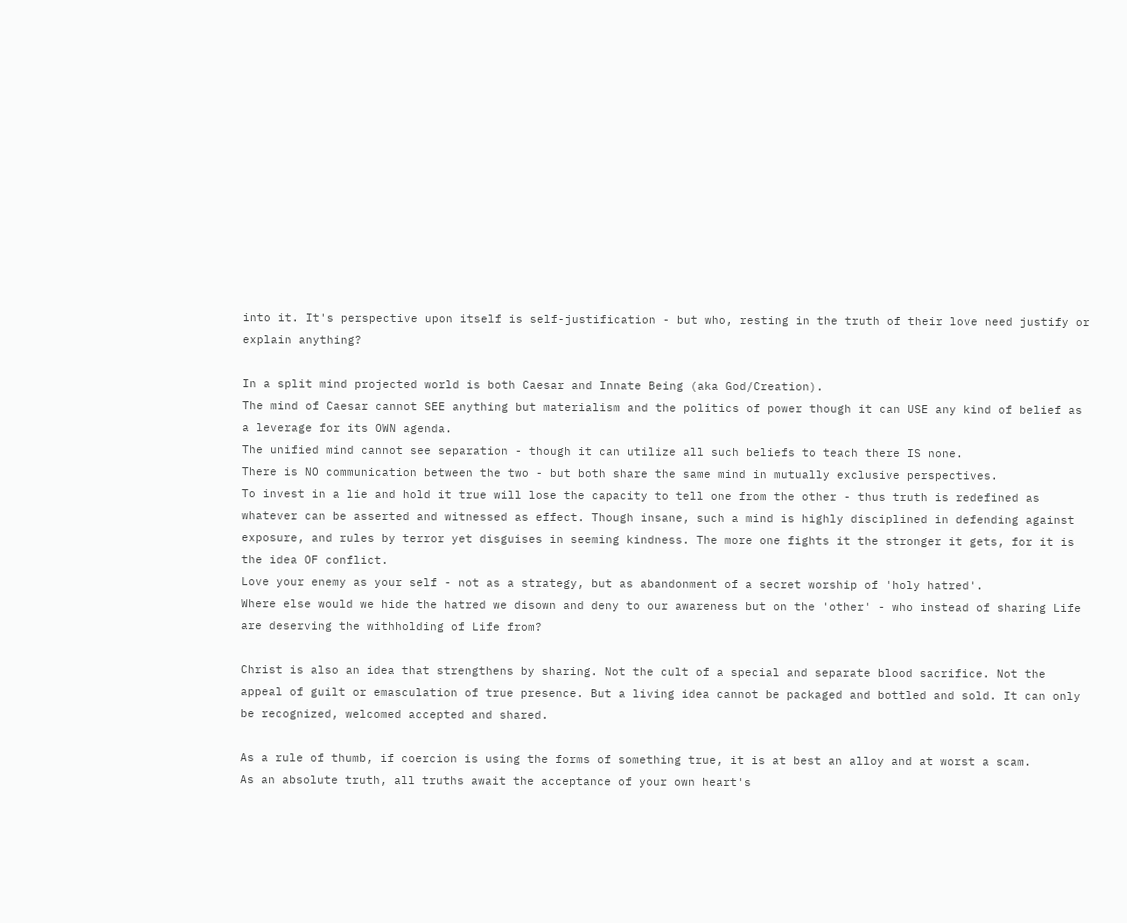into it. It's perspective upon itself is self-justification - but who, resting in the truth of their love need justify or explain anything?

In a split mind projected world is both Caesar and Innate Being (aka God/Creation).
The mind of Caesar cannot SEE anything but materialism and the politics of power though it can USE any kind of belief as a leverage for its OWN agenda.
The unified mind cannot see separation - though it can utilize all such beliefs to teach there IS none.
There is NO communication between the two - but both share the same mind in mutually exclusive perspectives.
To invest in a lie and hold it true will lose the capacity to tell one from the other - thus truth is redefined as whatever can be asserted and witnessed as effect. Though insane, such a mind is highly disciplined in defending against exposure, and rules by terror yet disguises in seeming kindness. The more one fights it the stronger it gets, for it is the idea OF conflict.
Love your enemy as your self - not as a strategy, but as abandonment of a secret worship of 'holy hatred'.
Where else would we hide the hatred we disown and deny to our awareness but on the 'other' - who instead of sharing Life are deserving the withholding of Life from?

Christ is also an idea that strengthens by sharing. Not the cult of a special and separate blood sacrifice. Not the appeal of guilt or emasculation of true presence. But a living idea cannot be packaged and bottled and sold. It can only be recognized, welcomed accepted and shared.

As a rule of thumb, if coercion is using the forms of something true, it is at best an alloy and at worst a scam.
As an absolute truth, all truths await the acceptance of your own heart's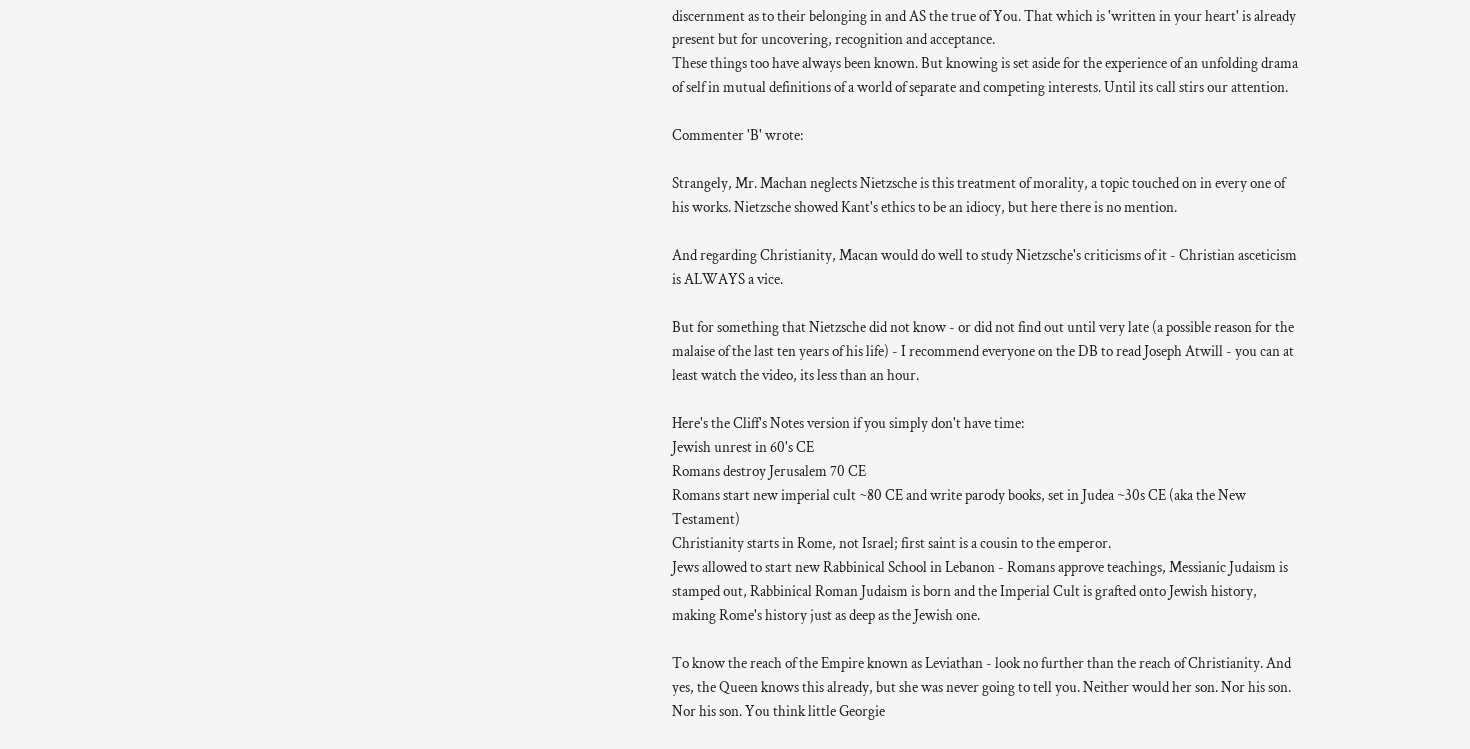discernment as to their belonging in and AS the true of You. That which is 'written in your heart' is already present but for uncovering, recognition and acceptance.
These things too have always been known. But knowing is set aside for the experience of an unfolding drama of self in mutual definitions of a world of separate and competing interests. Until its call stirs our attention.

Commenter 'B' wrote:

Strangely, Mr. Machan neglects Nietzsche is this treatment of morality, a topic touched on in every one of his works. Nietzsche showed Kant's ethics to be an idiocy, but here there is no mention.

And regarding Christianity, Macan would do well to study Nietzsche's criticisms of it - Christian asceticism is ALWAYS a vice.

But for something that Nietzsche did not know - or did not find out until very late (a possible reason for the malaise of the last ten years of his life) - I recommend everyone on the DB to read Joseph Atwill - you can at least watch the video, its less than an hour.

Here's the Cliff's Notes version if you simply don't have time:
Jewish unrest in 60's CE
Romans destroy Jerusalem 70 CE
Romans start new imperial cult ~80 CE and write parody books, set in Judea ~30s CE (aka the New Testament)
Christianity starts in Rome, not Israel; first saint is a cousin to the emperor.
Jews allowed to start new Rabbinical School in Lebanon - Romans approve teachings, Messianic Judaism is stamped out, Rabbinical Roman Judaism is born and the Imperial Cult is grafted onto Jewish history, making Rome's history just as deep as the Jewish one.

To know the reach of the Empire known as Leviathan - look no further than the reach of Christianity. And yes, the Queen knows this already, but she was never going to tell you. Neither would her son. Nor his son. Nor his son. You think little Georgie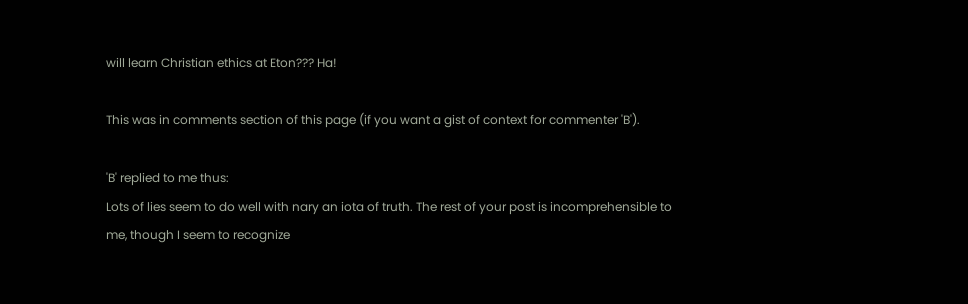will learn Christian ethics at Eton??? Ha!

This was in comments section of this page (if you want a gist of context for commenter 'B').

'B' replied to me thus:
Lots of lies seem to do well with nary an iota of truth. The rest of your post is incomprehensible to me, though I seem to recognize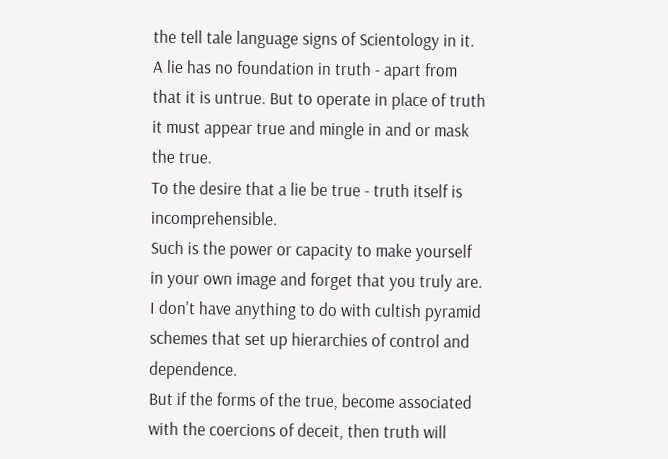the tell tale language signs of Scientology in it.
A lie has no foundation in truth - apart from that it is untrue. But to operate in place of truth it must appear true and mingle in and or mask the true.
To the desire that a lie be true - truth itself is incomprehensible.
Such is the power or capacity to make yourself in your own image and forget that you truly are.
I don't have anything to do with cultish pyramid schemes that set up hierarchies of control and dependence.
But if the forms of the true, become associated with the coercions of deceit, then truth will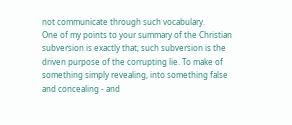not communicate through such vocabulary.
One of my points to your summary of the Christian subversion is exactly that; such subversion is the driven purpose of the corrupting lie. To make of something simply revealing, into something false and concealing - and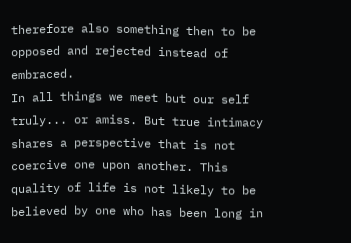therefore also something then to be opposed and rejected instead of embraced.
In all things we meet but our self truly... or amiss. But true intimacy shares a perspective that is not coercive one upon another. This quality of life is not likely to be believed by one who has been long in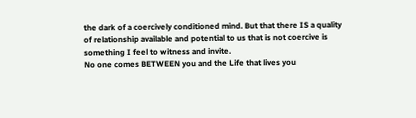the dark of a coercively conditioned mind. But that there IS a quality of relationship available and potential to us that is not coercive is something I feel to witness and invite.
No one comes BETWEEN you and the Life that lives you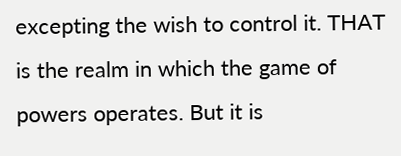excepting the wish to control it. THAT is the realm in which the game of powers operates. But it is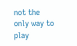not the only way to play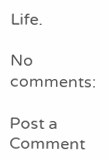Life.

No comments:

Post a Comment